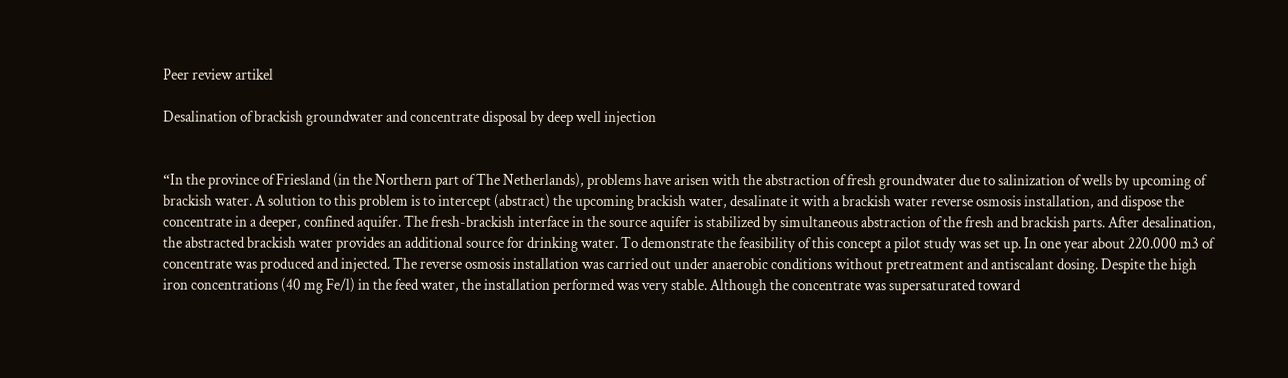Peer review artikel

Desalination of brackish groundwater and concentrate disposal by deep well injection


“In the province of Friesland (in the Northern part of The Netherlands), problems have arisen with the abstraction of fresh groundwater due to salinization of wells by upcoming of brackish water. A solution to this problem is to intercept (abstract) the upcoming brackish water, desalinate it with a brackish water reverse osmosis installation, and dispose the concentrate in a deeper, confined aquifer. The fresh-brackish interface in the source aquifer is stabilized by simultaneous abstraction of the fresh and brackish parts. After desalination, the abstracted brackish water provides an additional source for drinking water. To demonstrate the feasibility of this concept a pilot study was set up. In one year about 220.000 m3 of concentrate was produced and injected. The reverse osmosis installation was carried out under anaerobic conditions without pretreatment and antiscalant dosing. Despite the high iron concentrations (40 mg Fe/l) in the feed water, the installation performed was very stable. Although the concentrate was supersaturated toward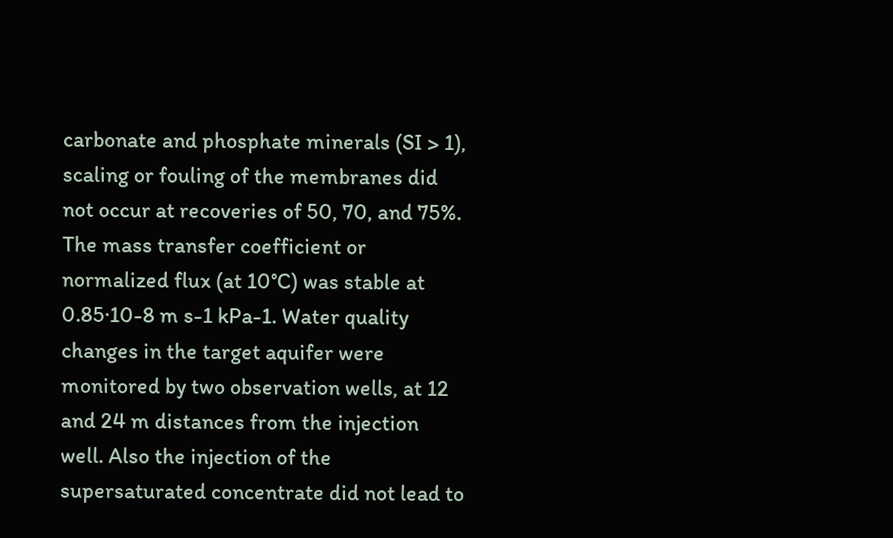carbonate and phosphate minerals (SI > 1), scaling or fouling of the membranes did not occur at recoveries of 50, 70, and 75%. The mass transfer coefficient or normalized flux (at 10°C) was stable at 0.85·10-8 m s-1 kPa-1. Water quality changes in the target aquifer were monitored by two observation wells, at 12 and 24 m distances from the injection well. Also the injection of the supersaturated concentrate did not lead to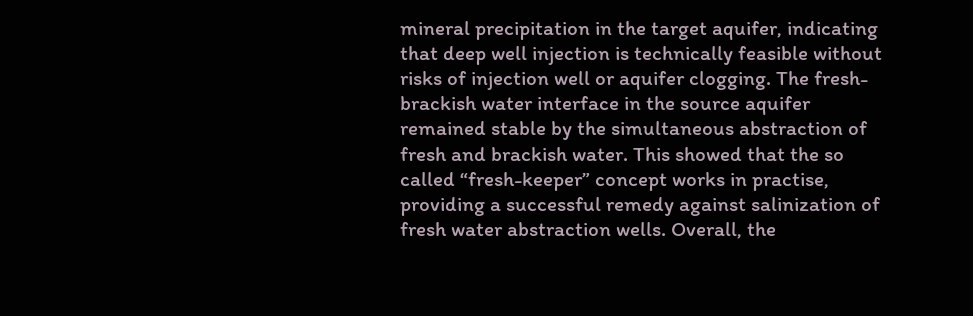mineral precipitation in the target aquifer, indicating that deep well injection is technically feasible without risks of injection well or aquifer clogging. The fresh-brackish water interface in the source aquifer remained stable by the simultaneous abstraction of fresh and brackish water. This showed that the so called “fresh-keeper” concept works in practise, providing a successful remedy against salinization of fresh water abstraction wells. Overall, the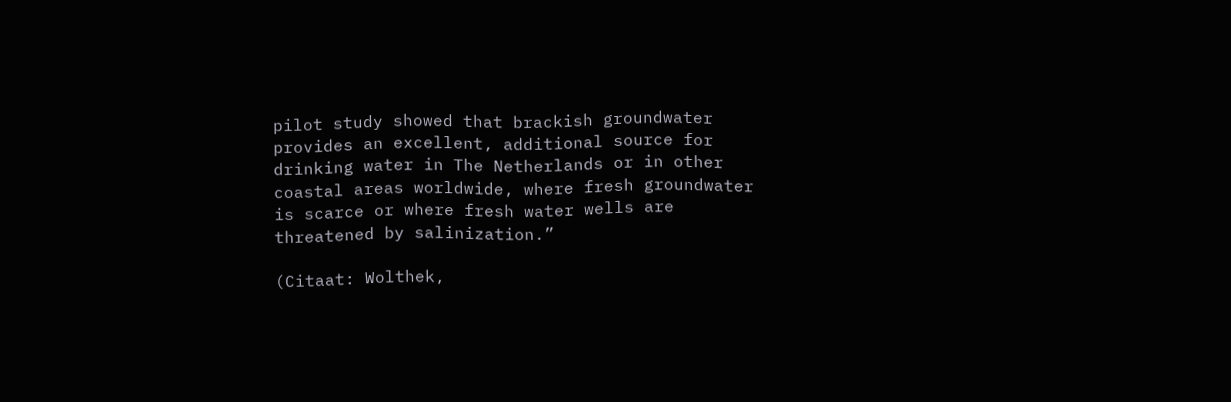pilot study showed that brackish groundwater provides an excellent, additional source for drinking water in The Netherlands or in other coastal areas worldwide, where fresh groundwater is scarce or where fresh water wells are threatened by salinization.”

(Citaat: Wolthek,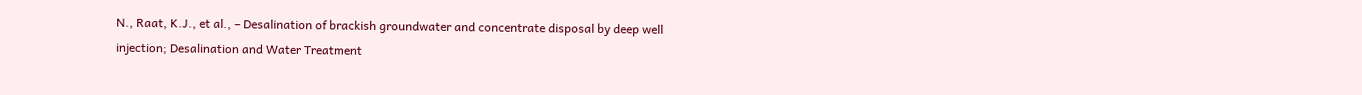N., Raat, K.J., et al., – Desalination of brackish groundwater and concentrate disposal by deep well injection; Desalination and Water Treatment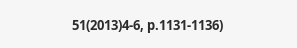51(2013)4-6, p.1131-1136)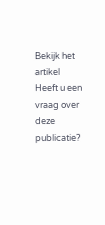Bekijk het artikel
Heeft u een vraag over deze publicatie?